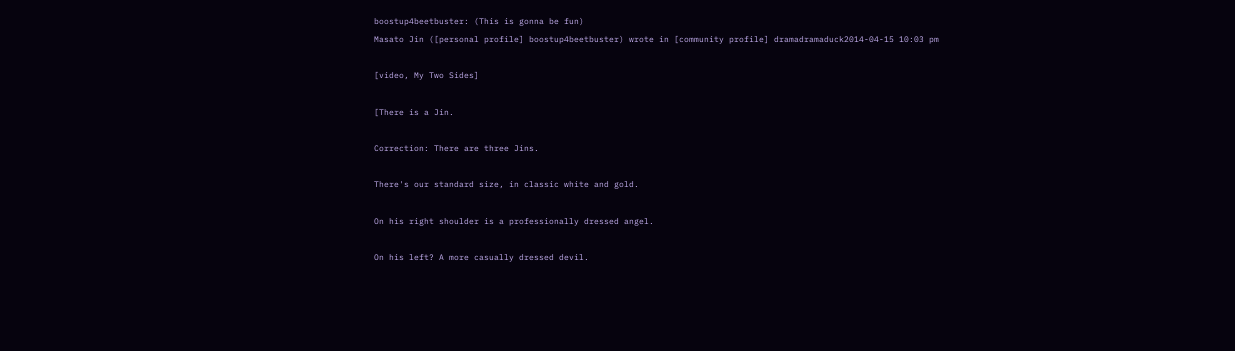boostup4beetbuster: (This is gonna be fun)
Masato Jin ([personal profile] boostup4beetbuster) wrote in [community profile] dramadramaduck2014-04-15 10:03 pm

[video, My Two Sides]

[There is a Jin.

Correction: There are three Jins.

There's our standard size, in classic white and gold.

On his right shoulder is a professionally dressed angel.

On his left? A more casually dressed devil.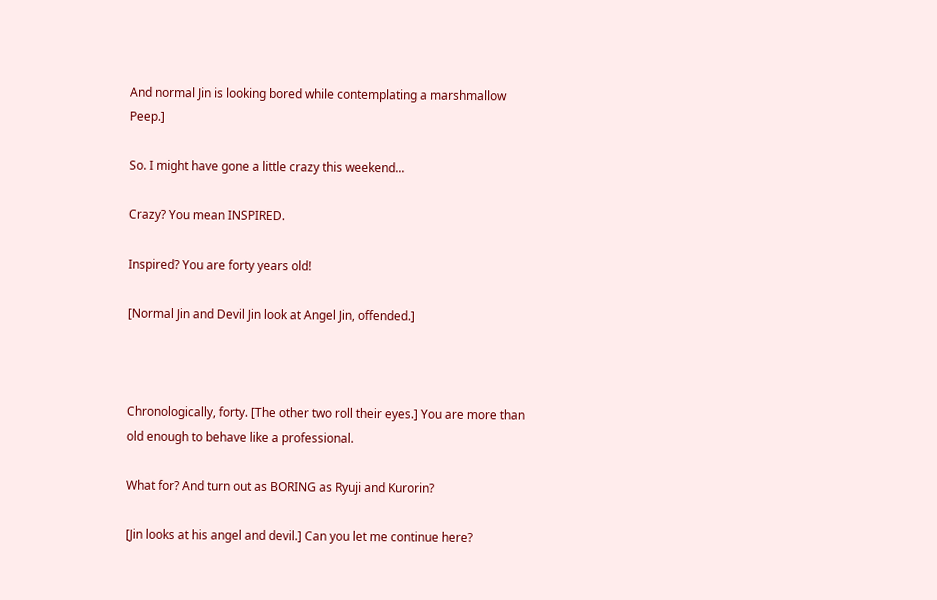And normal Jin is looking bored while contemplating a marshmallow Peep.]

So. I might have gone a little crazy this weekend...

Crazy? You mean INSPIRED.

Inspired? You are forty years old!

[Normal Jin and Devil Jin look at Angel Jin, offended.]



Chronologically, forty. [The other two roll their eyes.] You are more than old enough to behave like a professional.

What for? And turn out as BORING as Ryuji and Kurorin?

[Jin looks at his angel and devil.] Can you let me continue here?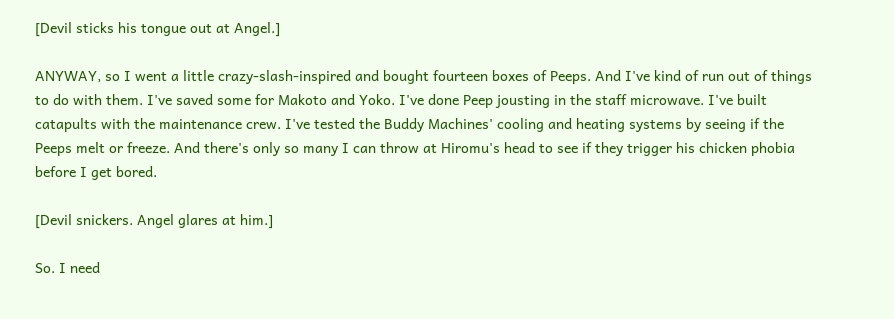[Devil sticks his tongue out at Angel.]

ANYWAY, so I went a little crazy-slash-inspired and bought fourteen boxes of Peeps. And I've kind of run out of things to do with them. I've saved some for Makoto and Yoko. I've done Peep jousting in the staff microwave. I've built catapults with the maintenance crew. I've tested the Buddy Machines' cooling and heating systems by seeing if the Peeps melt or freeze. And there's only so many I can throw at Hiromu's head to see if they trigger his chicken phobia before I get bored.

[Devil snickers. Angel glares at him.]

So. I need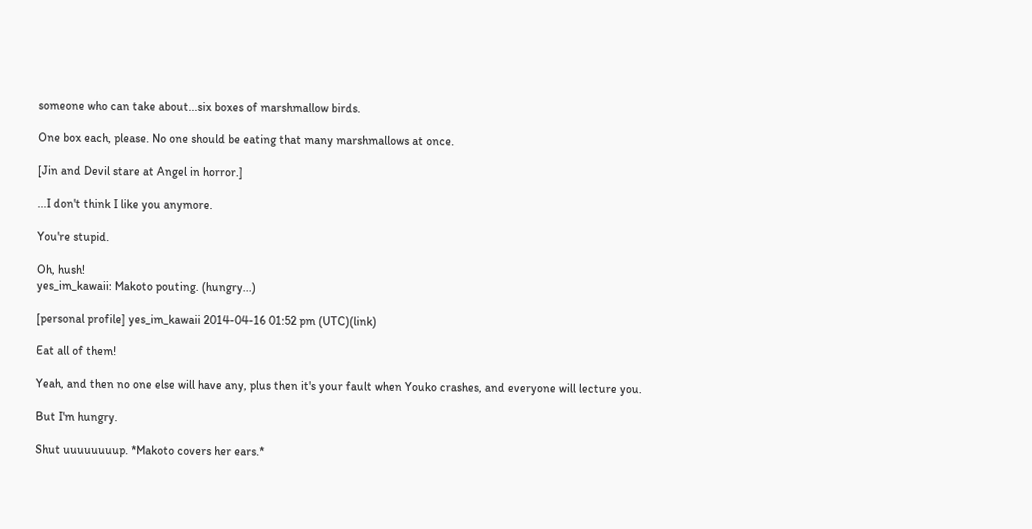someone who can take about...six boxes of marshmallow birds.

One box each, please. No one should be eating that many marshmallows at once.

[Jin and Devil stare at Angel in horror.]

...I don't think I like you anymore.

You're stupid.

Oh, hush!
yes_im_kawaii: Makoto pouting. (hungry...)

[personal profile] yes_im_kawaii 2014-04-16 01:52 pm (UTC)(link)

Eat all of them!

Yeah, and then no one else will have any, plus then it's your fault when Youko crashes, and everyone will lecture you.

But I'm hungry.

Shut uuuuuuuup. *Makoto covers her ears.*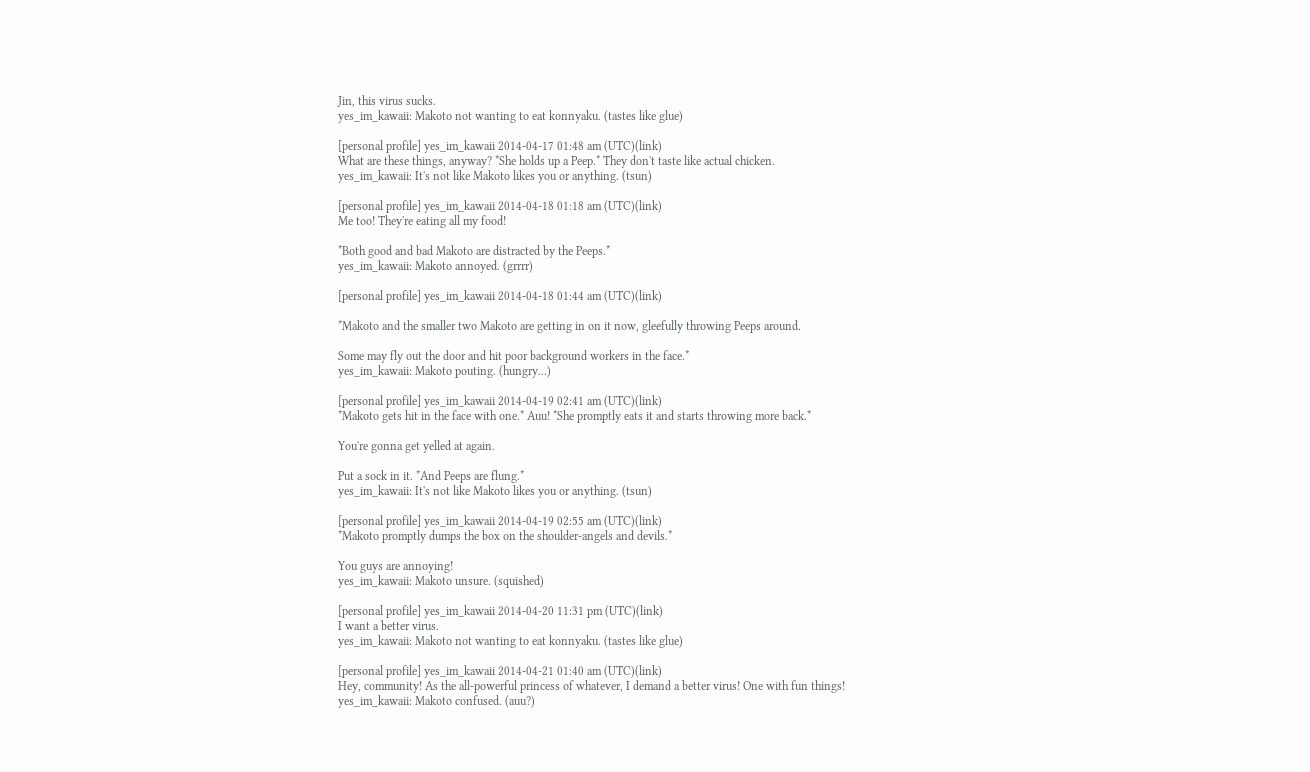Jin, this virus sucks.
yes_im_kawaii: Makoto not wanting to eat konnyaku. (tastes like glue)

[personal profile] yes_im_kawaii 2014-04-17 01:48 am (UTC)(link)
What are these things, anyway? *She holds up a Peep.* They don't taste like actual chicken.
yes_im_kawaii: It's not like Makoto likes you or anything. (tsun)

[personal profile] yes_im_kawaii 2014-04-18 01:18 am (UTC)(link)
Me too! They're eating all my food!

*Both good and bad Makoto are distracted by the Peeps.*
yes_im_kawaii: Makoto annoyed. (grrrr)

[personal profile] yes_im_kawaii 2014-04-18 01:44 am (UTC)(link)

*Makoto and the smaller two Makoto are getting in on it now, gleefully throwing Peeps around.

Some may fly out the door and hit poor background workers in the face.*
yes_im_kawaii: Makoto pouting. (hungry...)

[personal profile] yes_im_kawaii 2014-04-19 02:41 am (UTC)(link)
*Makoto gets hit in the face with one.* Auu! *She promptly eats it and starts throwing more back.*

You're gonna get yelled at again.

Put a sock in it. *And Peeps are flung.*
yes_im_kawaii: It's not like Makoto likes you or anything. (tsun)

[personal profile] yes_im_kawaii 2014-04-19 02:55 am (UTC)(link)
*Makoto promptly dumps the box on the shoulder-angels and devils.*

You guys are annoying!
yes_im_kawaii: Makoto unsure. (squished)

[personal profile] yes_im_kawaii 2014-04-20 11:31 pm (UTC)(link)
I want a better virus.
yes_im_kawaii: Makoto not wanting to eat konnyaku. (tastes like glue)

[personal profile] yes_im_kawaii 2014-04-21 01:40 am (UTC)(link)
Hey, community! As the all-powerful princess of whatever, I demand a better virus! One with fun things!
yes_im_kawaii: Makoto confused. (auu?)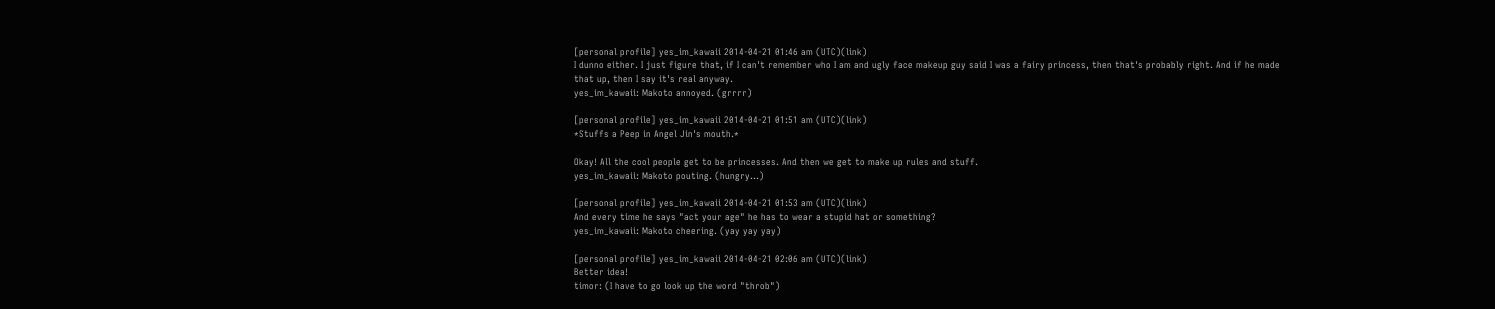[personal profile] yes_im_kawaii 2014-04-21 01:46 am (UTC)(link)
I dunno either. I just figure that, if I can't remember who I am and ugly face makeup guy said I was a fairy princess, then that's probably right. And if he made that up, then I say it's real anyway.
yes_im_kawaii: Makoto annoyed. (grrrr)

[personal profile] yes_im_kawaii 2014-04-21 01:51 am (UTC)(link)
*Stuffs a Peep in Angel Jin's mouth.*

Okay! All the cool people get to be princesses. And then we get to make up rules and stuff.
yes_im_kawaii: Makoto pouting. (hungry...)

[personal profile] yes_im_kawaii 2014-04-21 01:53 am (UTC)(link)
And every time he says "act your age" he has to wear a stupid hat or something?
yes_im_kawaii: Makoto cheering. (yay yay yay)

[personal profile] yes_im_kawaii 2014-04-21 02:06 am (UTC)(link)
Better idea!
timor: (I have to go look up the word "throb")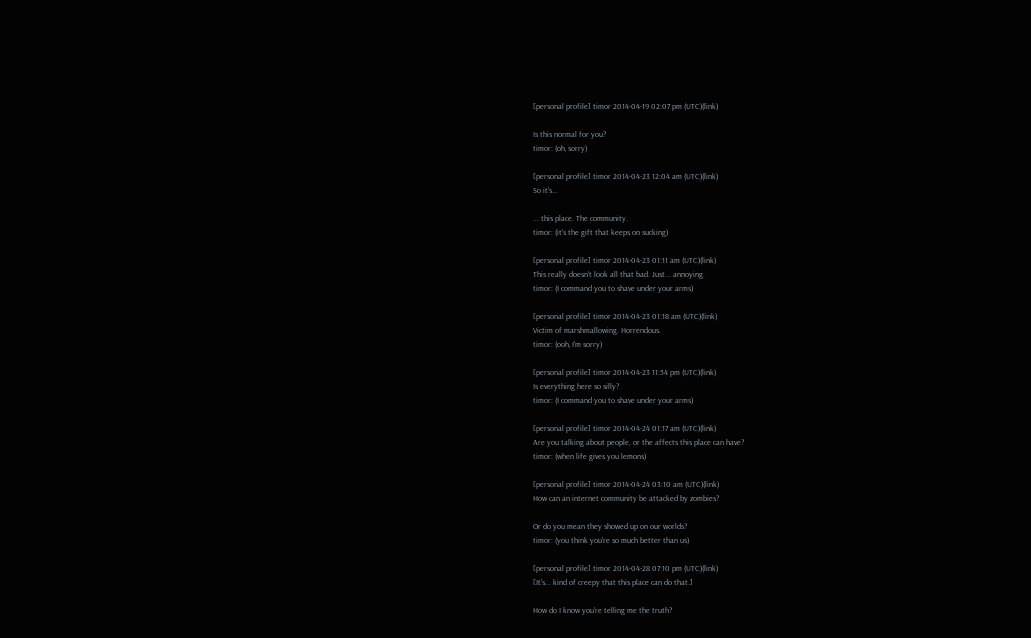[personal profile] timor 2014-04-19 02:07 pm (UTC)(link)

Is this normal for you?
timor: (oh‚ sorry)

[personal profile] timor 2014-04-23 12:04 am (UTC)(link)
So it's...

... this place. The community.
timor: (it's the gift that keeps on sucking)

[personal profile] timor 2014-04-23 01:11 am (UTC)(link)
This really doesn't look all that bad. Just... annoying.
timor: (I command you to shave under your arms)

[personal profile] timor 2014-04-23 01:18 am (UTC)(link)
Victim of marshmallowing. Horrendous.
timor: (ooh‚ I'm sorry)

[personal profile] timor 2014-04-23 11:54 pm (UTC)(link)
Is everything here so silly?
timor: (I command you to shave under your arms)

[personal profile] timor 2014-04-24 01:17 am (UTC)(link)
Are you talking about people, or the affects this place can have?
timor: (when life gives you lemons)

[personal profile] timor 2014-04-24 03:10 am (UTC)(link)
How can an internet community be attacked by zombies?

Or do you mean they showed up on our worlds?
timor: (you think you're so much better than us)

[personal profile] timor 2014-04-28 07:10 pm (UTC)(link)
[It's... kind of creepy that this place can do that.]

How do I know you're telling me the truth?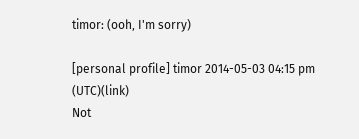timor: (ooh‚ I'm sorry)

[personal profile] timor 2014-05-03 04:15 pm (UTC)(link)
Not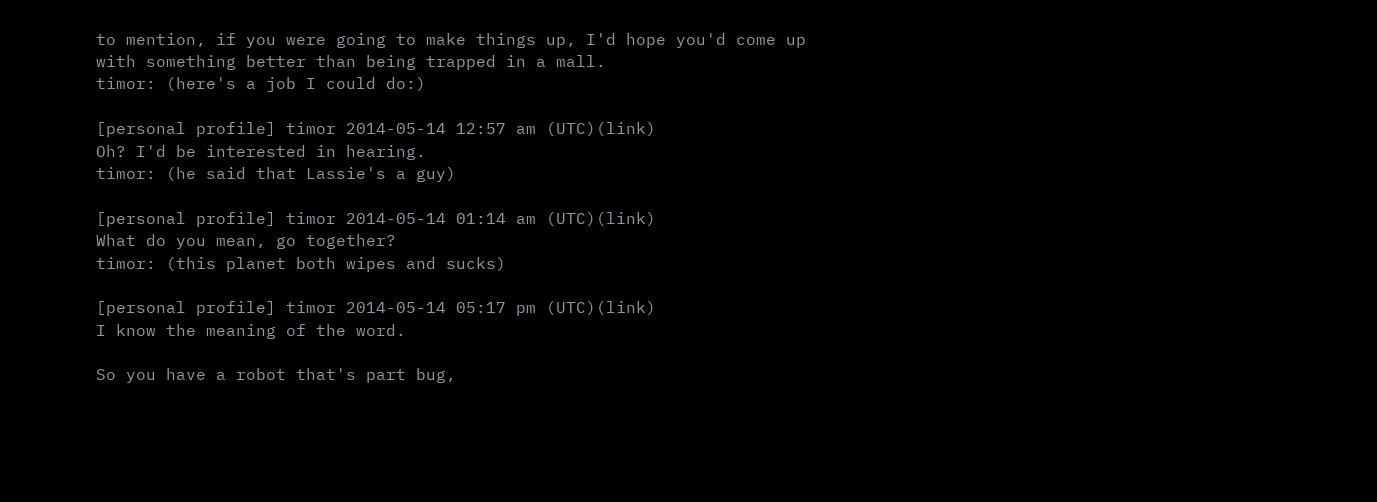to mention, if you were going to make things up, I'd hope you'd come up with something better than being trapped in a mall.
timor: (here's a job I could do:)

[personal profile] timor 2014-05-14 12:57 am (UTC)(link)
Oh? I'd be interested in hearing.
timor: (he said that Lassie's a guy)

[personal profile] timor 2014-05-14 01:14 am (UTC)(link)
What do you mean, go together?
timor: (this planet both wipes and sucks)

[personal profile] timor 2014-05-14 05:17 pm (UTC)(link)
I know the meaning of the word.

So you have a robot that's part bug,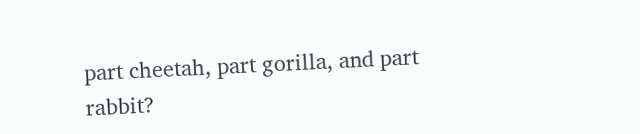part cheetah, part gorilla, and part rabbit?